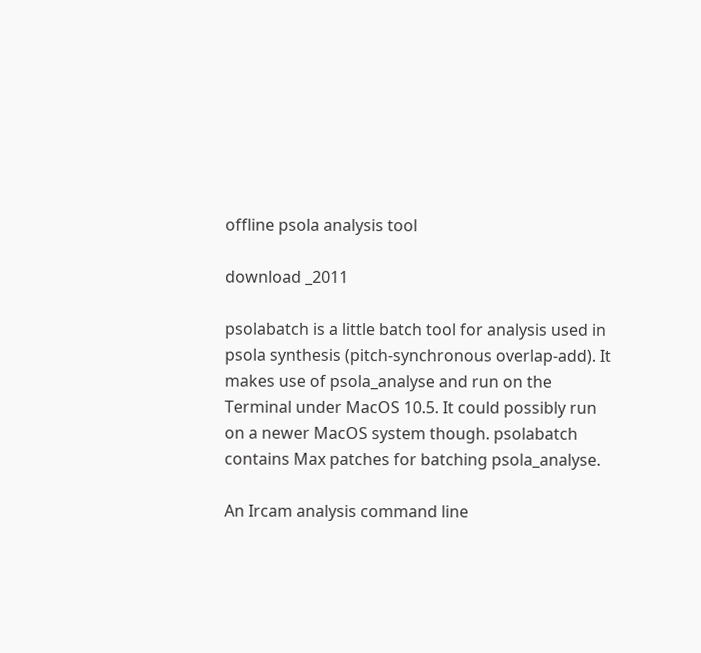offline psola analysis tool

download _2011

psolabatch is a little batch tool for analysis used in psola synthesis (pitch-synchronous overlap-add). It makes use of psola_analyse and run on the Terminal under MacOS 10.5. It could possibly run on a newer MacOS system though. psolabatch contains Max patches for batching psola_analyse.

An Ircam analysis command line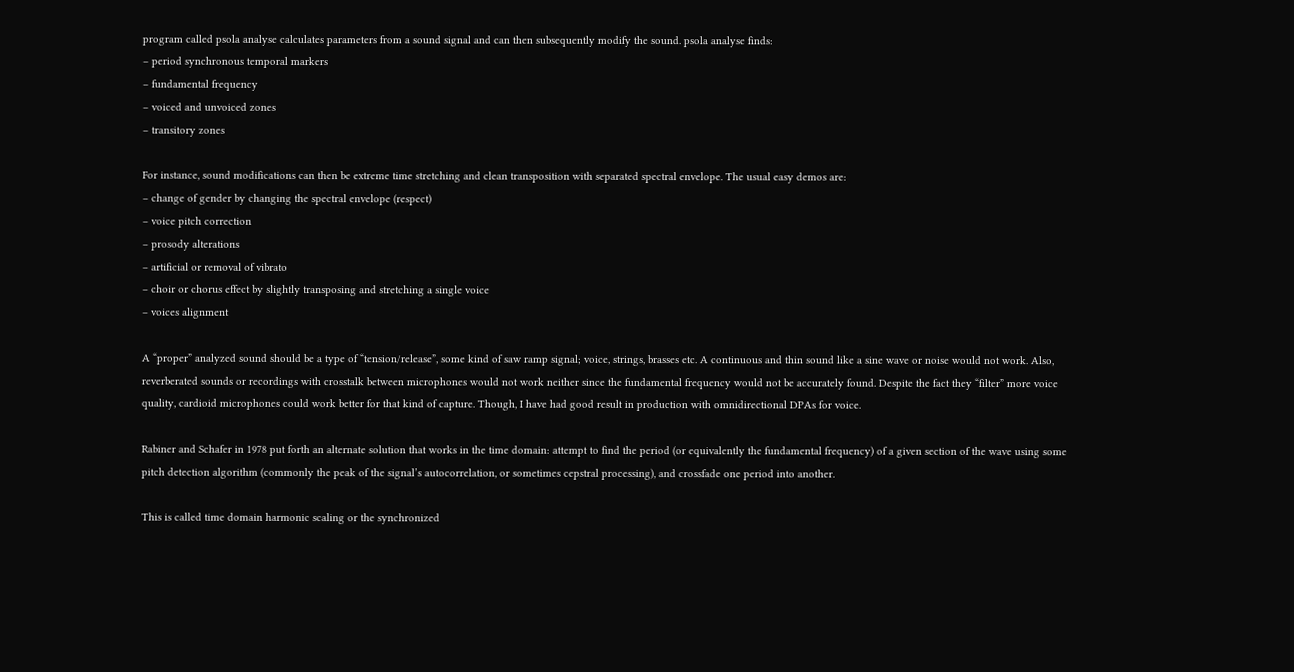program called psola analyse calculates parameters from a sound signal and can then subsequently modify the sound. psola analyse finds:
– period synchronous temporal markers
– fundamental frequency
– voiced and unvoiced zones
– transitory zones

For instance, sound modifications can then be extreme time stretching and clean transposition with separated spectral envelope. The usual easy demos are:
– change of gender by changing the spectral envelope (respect)
– voice pitch correction
– prosody alterations
– artificial or removal of vibrato
– choir or chorus effect by slightly transposing and stretching a single voice
– voices alignment

A “proper” analyzed sound should be a type of “tension/release”, some kind of saw ramp signal; voice, strings, brasses etc. A continuous and thin sound like a sine wave or noise would not work. Also, reverberated sounds or recordings with crosstalk between microphones would not work neither since the fundamental frequency would not be accurately found. Despite the fact they “filter” more voice quality, cardioid microphones could work better for that kind of capture. Though, I have had good result in production with omnidirectional DPAs for voice.

Rabiner and Schafer in 1978 put forth an alternate solution that works in the time domain: attempt to find the period (or equivalently the fundamental frequency) of a given section of the wave using some pitch detection algorithm (commonly the peak of the signal’s autocorrelation, or sometimes cepstral processing), and crossfade one period into another.

This is called time domain harmonic scaling or the synchronized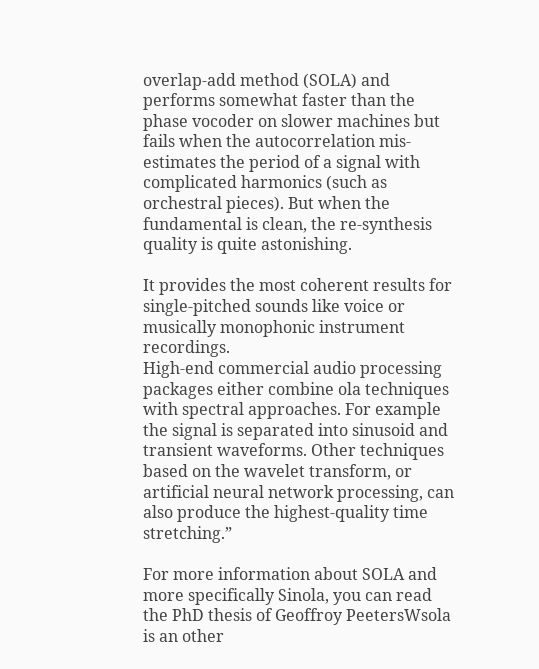overlap-add method (SOLA) and performs somewhat faster than the phase vocoder on slower machines but fails when the autocorrelation mis-estimates the period of a signal with complicated harmonics (such as orchestral pieces). But when the fundamental is clean, the re-synthesis quality is quite astonishing.

It provides the most coherent results for single-pitched sounds like voice or musically monophonic instrument recordings.
High-end commercial audio processing packages either combine ola techniques with spectral approaches. For example the signal is separated into sinusoid and transient waveforms. Other techniques based on the wavelet transform, or artificial neural network processing, can also produce the highest-quality time stretching.”

For more information about SOLA and more specifically Sinola, you can read the PhD thesis of Geoffroy PeetersWsola is an other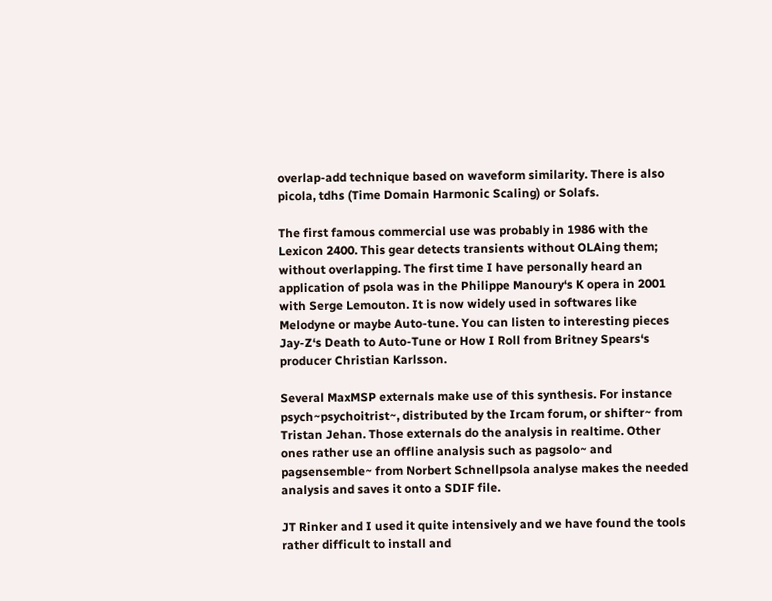overlap-add technique based on waveform similarity. There is also picola, tdhs (Time Domain Harmonic Scaling) or Solafs.

The first famous commercial use was probably in 1986 with the Lexicon 2400. This gear detects transients without OLAing them; without overlapping. The first time I have personally heard an application of psola was in the Philippe Manoury‘s K opera in 2001 with Serge Lemouton. It is now widely used in softwares like Melodyne or maybe Auto-tune. You can listen to interesting pieces Jay-Z‘s Death to Auto-Tune or How I Roll from Britney Spears‘s producer Christian Karlsson.

Several MaxMSP externals make use of this synthesis. For instance psych~psychoitrist~, distributed by the Ircam forum, or shifter~ from Tristan Jehan. Those externals do the analysis in realtime. Other ones rather use an offline analysis such as pagsolo~ and pagsensemble~ from Norbert Schnellpsola analyse makes the needed analysis and saves it onto a SDIF file.

JT Rinker and I used it quite intensively and we have found the tools rather difficult to install and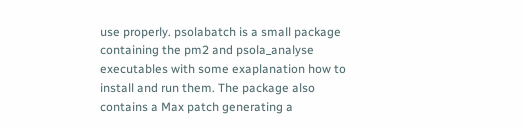use properly. psolabatch is a small package containing the pm2 and psola_analyse executables with some exaplanation how to install and run them. The package also contains a Max patch generating a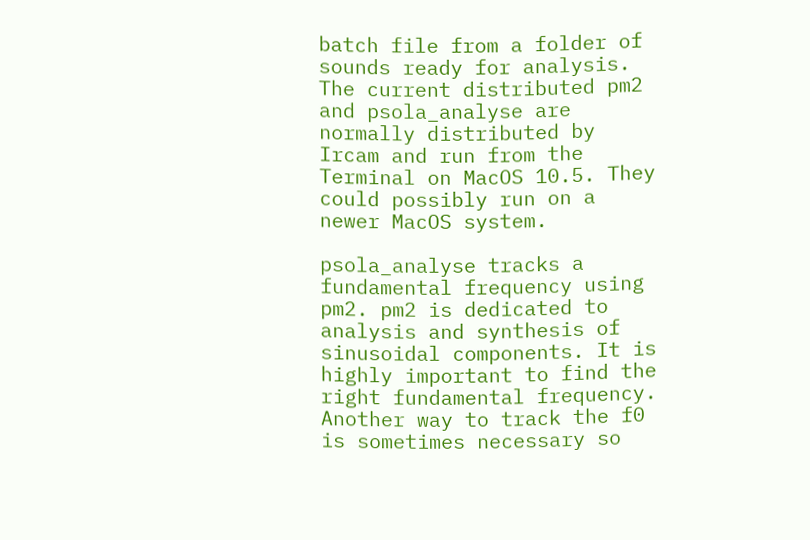batch file from a folder of sounds ready for analysis. The current distributed pm2 and psola_analyse are normally distributed by Ircam and run from the Terminal on MacOS 10.5. They could possibly run on a newer MacOS system.

psola_analyse tracks a fundamental frequency using pm2. pm2 is dedicated to analysis and synthesis of sinusoidal components. It is highly important to find the right fundamental frequency. Another way to track the f0 is sometimes necessary so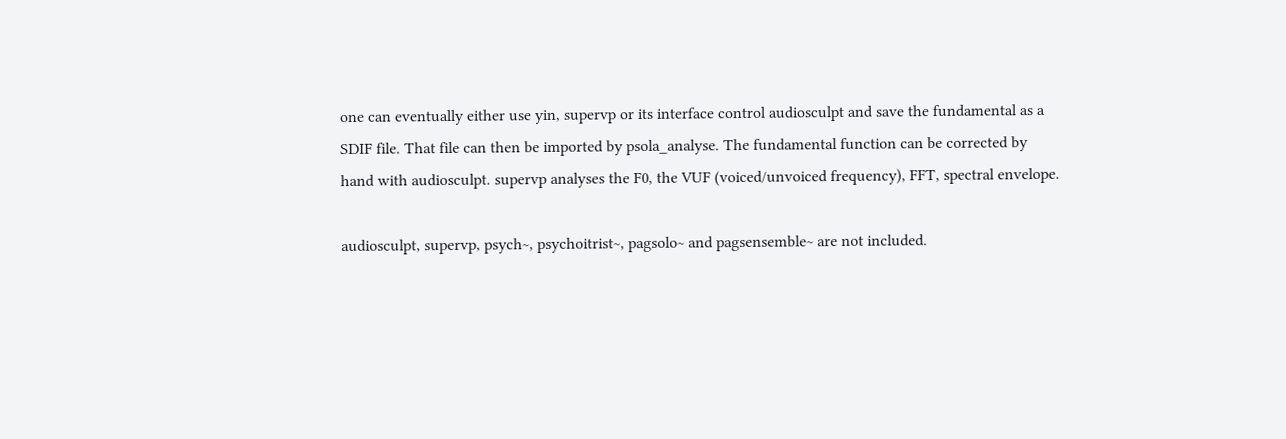one can eventually either use yin, supervp or its interface control audiosculpt and save the fundamental as a SDIF file. That file can then be imported by psola_analyse. The fundamental function can be corrected by hand with audiosculpt. supervp analyses the F0, the VUF (voiced/unvoiced frequency), FFT, spectral envelope.

audiosculpt, supervp, psych~, psychoitrist~, pagsolo~ and pagsensemble~ are not included.